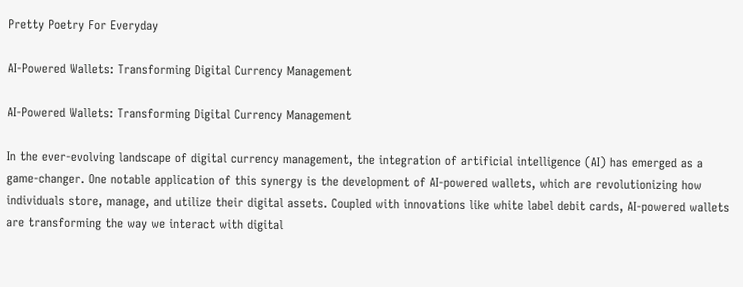Pretty Poetry For Everyday

AI-Powered Wallets: Transforming Digital Currency Management

AI-Powered Wallets: Transforming Digital Currency Management

In the ever-evolving landscape of digital currency management, the integration of artificial intelligence (AI) has emerged as a game-changer. One notable application of this synergy is the development of AI-powered wallets, which are revolutionizing how individuals store, manage, and utilize their digital assets. Coupled with innovations like white label debit cards, AI-powered wallets are transforming the way we interact with digital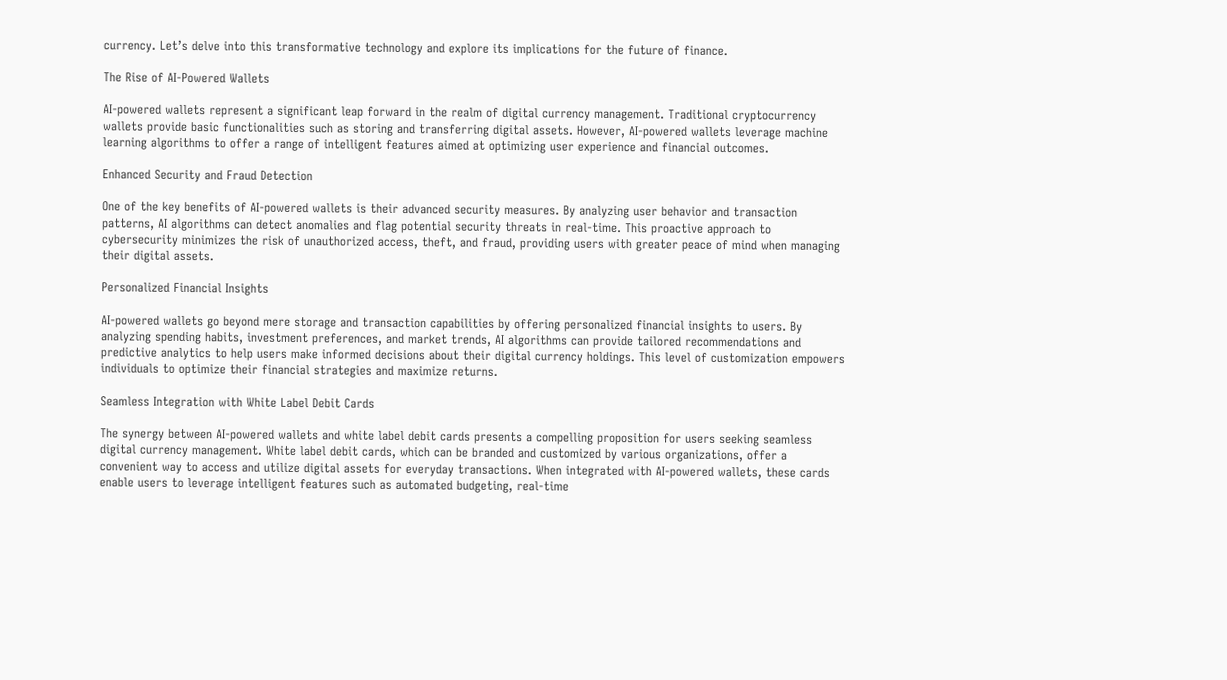currency. Let’s delve into this transformative technology and explore its implications for the future of finance.

The Rise of AI-Powered Wallets

AI-powered wallets represent a significant leap forward in the realm of digital currency management. Traditional cryptocurrency wallets provide basic functionalities such as storing and transferring digital assets. However, AI-powered wallets leverage machine learning algorithms to offer a range of intelligent features aimed at optimizing user experience and financial outcomes.

Enhanced Security and Fraud Detection

One of the key benefits of AI-powered wallets is their advanced security measures. By analyzing user behavior and transaction patterns, AI algorithms can detect anomalies and flag potential security threats in real-time. This proactive approach to cybersecurity minimizes the risk of unauthorized access, theft, and fraud, providing users with greater peace of mind when managing their digital assets.

Personalized Financial Insights

AI-powered wallets go beyond mere storage and transaction capabilities by offering personalized financial insights to users. By analyzing spending habits, investment preferences, and market trends, AI algorithms can provide tailored recommendations and predictive analytics to help users make informed decisions about their digital currency holdings. This level of customization empowers individuals to optimize their financial strategies and maximize returns.

Seamless Integration with White Label Debit Cards

The synergy between AI-powered wallets and white label debit cards presents a compelling proposition for users seeking seamless digital currency management. White label debit cards, which can be branded and customized by various organizations, offer a convenient way to access and utilize digital assets for everyday transactions. When integrated with AI-powered wallets, these cards enable users to leverage intelligent features such as automated budgeting, real-time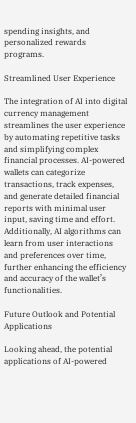spending insights, and personalized rewards programs.

Streamlined User Experience

The integration of AI into digital currency management streamlines the user experience by automating repetitive tasks and simplifying complex financial processes. AI-powered wallets can categorize transactions, track expenses, and generate detailed financial reports with minimal user input, saving time and effort. Additionally, AI algorithms can learn from user interactions and preferences over time, further enhancing the efficiency and accuracy of the wallet’s functionalities.

Future Outlook and Potential Applications

Looking ahead, the potential applications of AI-powered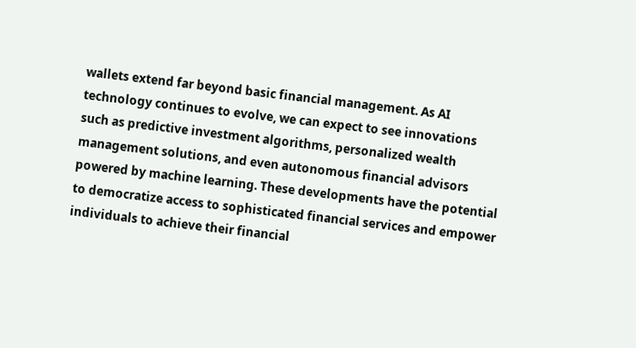wallets extend far beyond basic financial management. As AI technology continues to evolve, we can expect to see innovations such as predictive investment algorithms, personalized wealth management solutions, and even autonomous financial advisors powered by machine learning. These developments have the potential to democratize access to sophisticated financial services and empower individuals to achieve their financial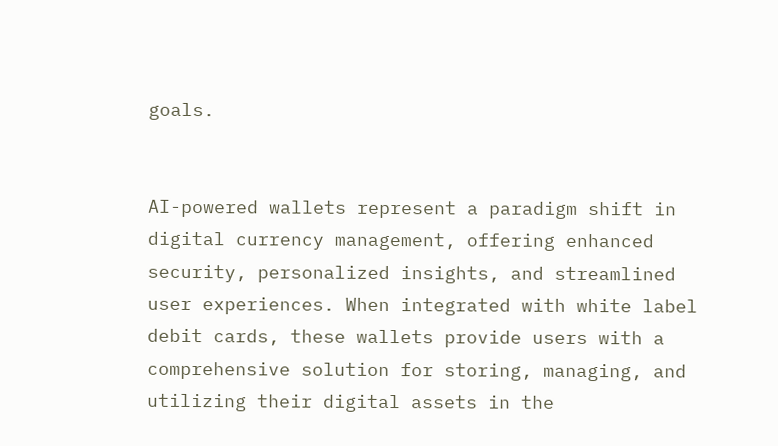goals.


AI-powered wallets represent a paradigm shift in digital currency management, offering enhanced security, personalized insights, and streamlined user experiences. When integrated with white label debit cards, these wallets provide users with a comprehensive solution for storing, managing, and utilizing their digital assets in the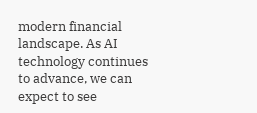modern financial landscape. As AI technology continues to advance, we can expect to see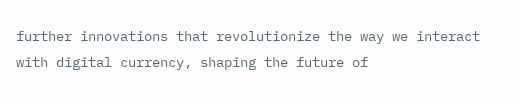further innovations that revolutionize the way we interact with digital currency, shaping the future of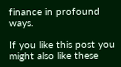finance in profound ways.

If you like this post you might also like these